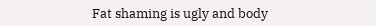Fat shaming is ugly and body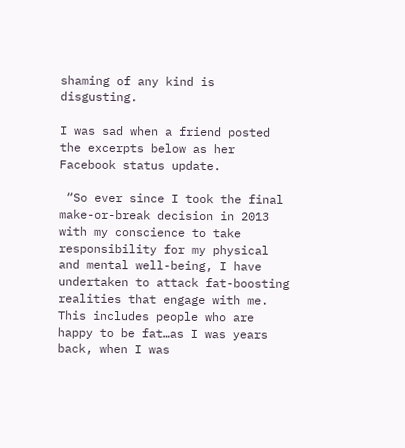shaming of any kind is disgusting.

I was sad when a friend posted the excerpts below as her Facebook status update.

 “So ever since I took the final make-or-break decision in 2013 with my conscience to take responsibility for my physical and mental well-being, I have undertaken to attack fat-boosting realities that engage with me. This includes people who are happy to be fat…as I was years back, when I was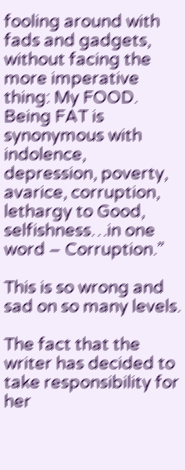fooling around with fads and gadgets, without facing the more imperative thing: My FOOD. Being FAT is synonymous with indolence, depression, poverty, avarice, corruption, lethargy to Good, selfishness…in one word – Corruption.”

This is so wrong and sad on so many levels.

The fact that the writer has decided to take responsibility for her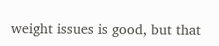weight issues is good, but that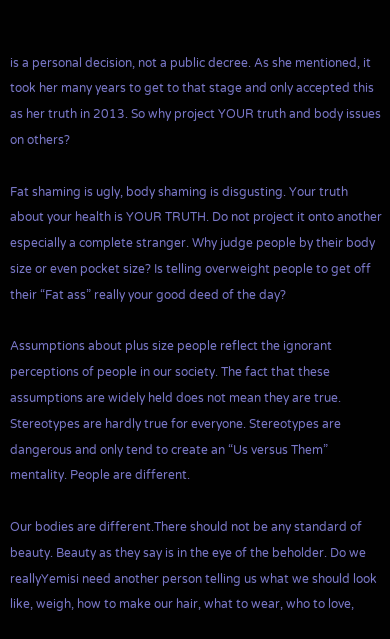is a personal decision, not a public decree. As she mentioned, it took her many years to get to that stage and only accepted this as her truth in 2013. So why project YOUR truth and body issues on others?

Fat shaming is ugly, body shaming is disgusting. Your truth about your health is YOUR TRUTH. Do not project it onto another especially a complete stranger. Why judge people by their body size or even pocket size? Is telling overweight people to get off their “Fat ass” really your good deed of the day?

Assumptions about plus size people reflect the ignorant perceptions of people in our society. The fact that these assumptions are widely held does not mean they are true. Stereotypes are hardly true for everyone. Stereotypes are dangerous and only tend to create an “Us versus Them” mentality. People are different.

Our bodies are different.There should not be any standard of beauty. Beauty as they say is in the eye of the beholder. Do we reallyYemisi need another person telling us what we should look like, weigh, how to make our hair, what to wear, who to love,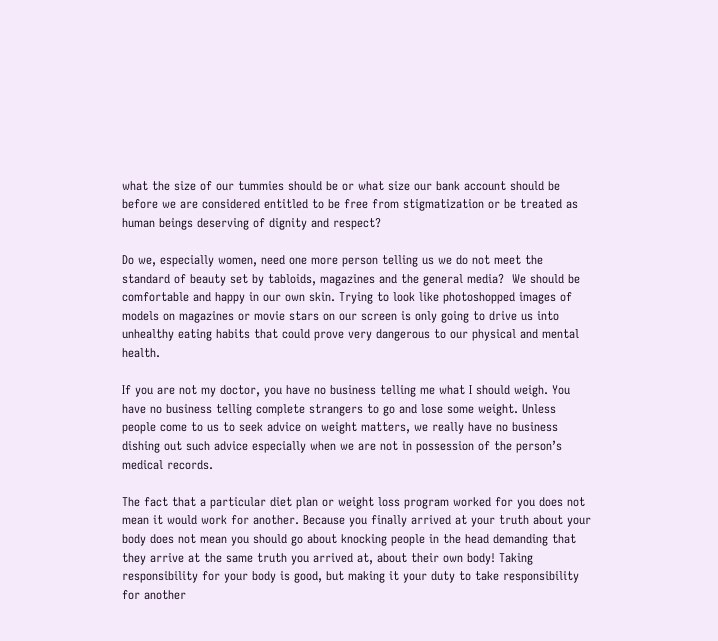what the size of our tummies should be or what size our bank account should be before we are considered entitled to be free from stigmatization or be treated as human beings deserving of dignity and respect?

Do we, especially women, need one more person telling us we do not meet the standard of beauty set by tabloids, magazines and the general media?  We should be comfortable and happy in our own skin. Trying to look like photoshopped images of models on magazines or movie stars on our screen is only going to drive us into unhealthy eating habits that could prove very dangerous to our physical and mental health.

If you are not my doctor, you have no business telling me what I should weigh. You have no business telling complete strangers to go and lose some weight. Unless people come to us to seek advice on weight matters, we really have no business dishing out such advice especially when we are not in possession of the person’s medical records.

The fact that a particular diet plan or weight loss program worked for you does not mean it would work for another. Because you finally arrived at your truth about your body does not mean you should go about knocking people in the head demanding that they arrive at the same truth you arrived at, about their own body! Taking responsibility for your body is good, but making it your duty to take responsibility for another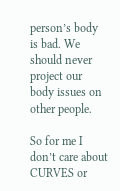person’s body is bad. We should never project our body issues on other people.

So for me I don’t care about CURVES or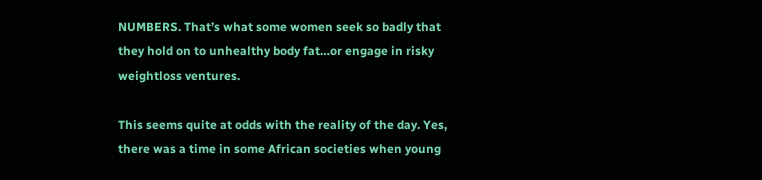NUMBERS. That’s what some women seek so badly that they hold on to unhealthy body fat…or engage in risky weightloss ventures.

This seems quite at odds with the reality of the day. Yes, there was a time in some African societies when young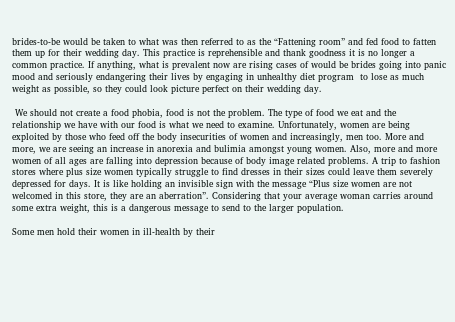brides-to-be would be taken to what was then referred to as the “Fattening room” and fed food to fatten them up for their wedding day. This practice is reprehensible and thank goodness it is no longer a common practice. If anything, what is prevalent now are rising cases of would be brides going into panic mood and seriously endangering their lives by engaging in unhealthy diet program  to lose as much weight as possible, so they could look picture perfect on their wedding day.

 We should not create a food phobia, food is not the problem. The type of food we eat and the relationship we have with our food is what we need to examine. Unfortunately, women are being exploited by those who feed off the body insecurities of women and increasingly, men too. More and more, we are seeing an increase in anorexia and bulimia amongst young women. Also, more and more women of all ages are falling into depression because of body image related problems. A trip to fashion stores where plus size women typically struggle to find dresses in their sizes could leave them severely depressed for days. It is like holding an invisible sign with the message “Plus size women are not welcomed in this store, they are an aberration”. Considering that your average woman carries around some extra weight, this is a dangerous message to send to the larger population.

Some men hold their women in ill-health by their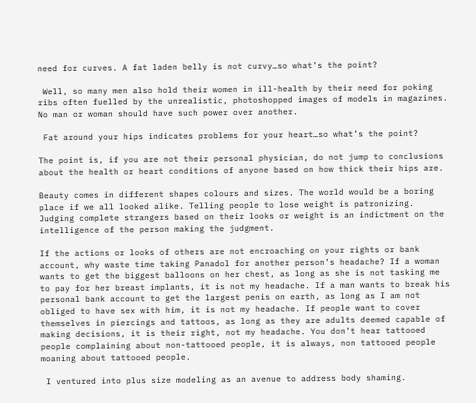need for curves. A fat laden belly is not curvy…so what’s the point?

 Well, so many men also hold their women in ill-health by their need for poking ribs often fuelled by the unrealistic, photoshopped images of models in magazines. No man or woman should have such power over another.

 Fat around your hips indicates problems for your heart…so what’s the point?

The point is, if you are not their personal physician, do not jump to conclusions about the health or heart conditions of anyone based on how thick their hips are.

Beauty comes in different shapes colours and sizes. The world would be a boring place if we all looked alike. Telling people to lose weight is patronizing. Judging complete strangers based on their looks or weight is an indictment on the intelligence of the person making the judgment.

If the actions or looks of others are not encroaching on your rights or bank account, why waste time taking Panadol for another person’s headache? If a woman wants to get the biggest balloons on her chest, as long as she is not tasking me to pay for her breast implants, it is not my headache. If a man wants to break his personal bank account to get the largest penis on earth, as long as I am not obliged to have sex with him, it is not my headache. If people want to cover themselves in piercings and tattoos, as long as they are adults deemed capable of making decisions, it is their right, not my headache. You don’t hear tattooed people complaining about non-tattooed people, it is always, non tattooed people moaning about tattooed people.

 I ventured into plus size modeling as an avenue to address body shaming.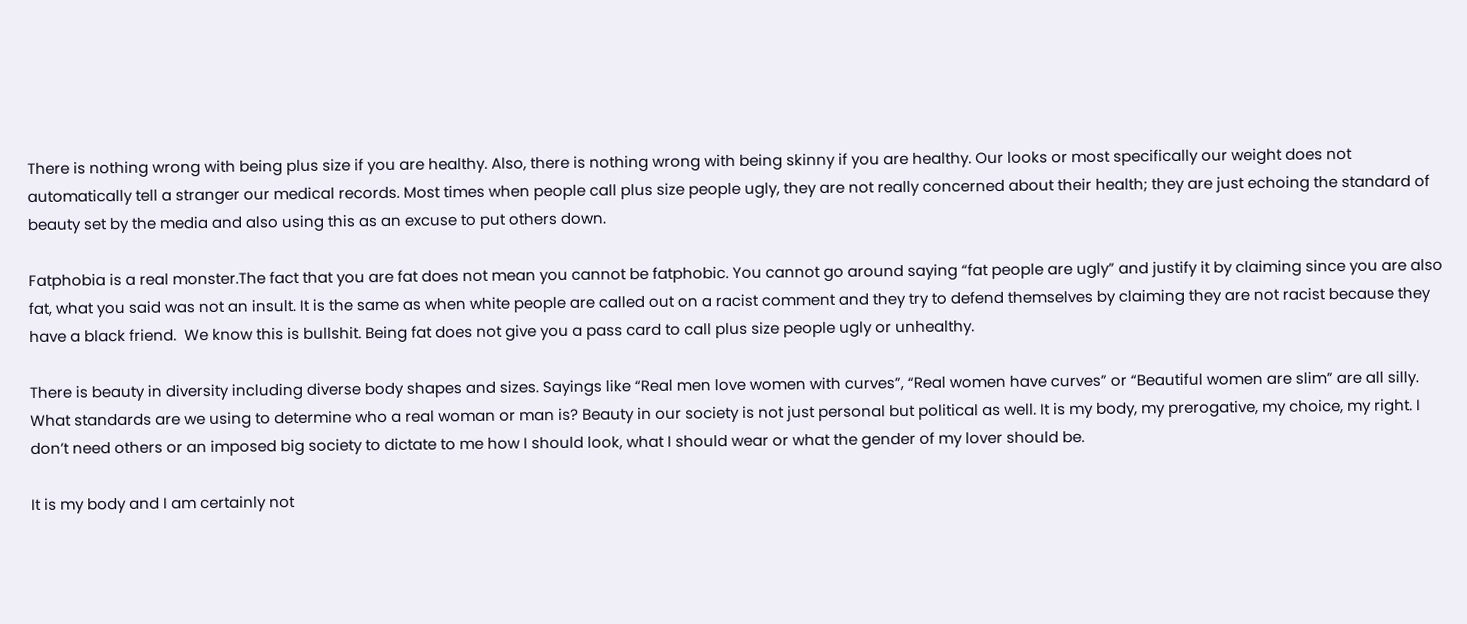There is nothing wrong with being plus size if you are healthy. Also, there is nothing wrong with being skinny if you are healthy. Our looks or most specifically our weight does not automatically tell a stranger our medical records. Most times when people call plus size people ugly, they are not really concerned about their health; they are just echoing the standard of beauty set by the media and also using this as an excuse to put others down.

Fatphobia is a real monster.The fact that you are fat does not mean you cannot be fatphobic. You cannot go around saying “fat people are ugly” and justify it by claiming since you are also fat, what you said was not an insult. It is the same as when white people are called out on a racist comment and they try to defend themselves by claiming they are not racist because they have a black friend.  We know this is bullshit. Being fat does not give you a pass card to call plus size people ugly or unhealthy.

There is beauty in diversity including diverse body shapes and sizes. Sayings like “Real men love women with curves”, “Real women have curves” or “Beautiful women are slim” are all silly.  What standards are we using to determine who a real woman or man is? Beauty in our society is not just personal but political as well. It is my body, my prerogative, my choice, my right. I don’t need others or an imposed big society to dictate to me how I should look, what I should wear or what the gender of my lover should be.

It is my body and I am certainly not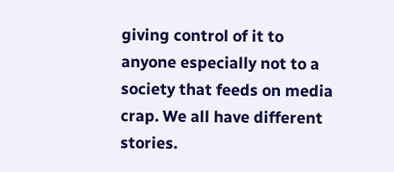giving control of it to anyone especially not to a society that feeds on media crap. We all have different stories.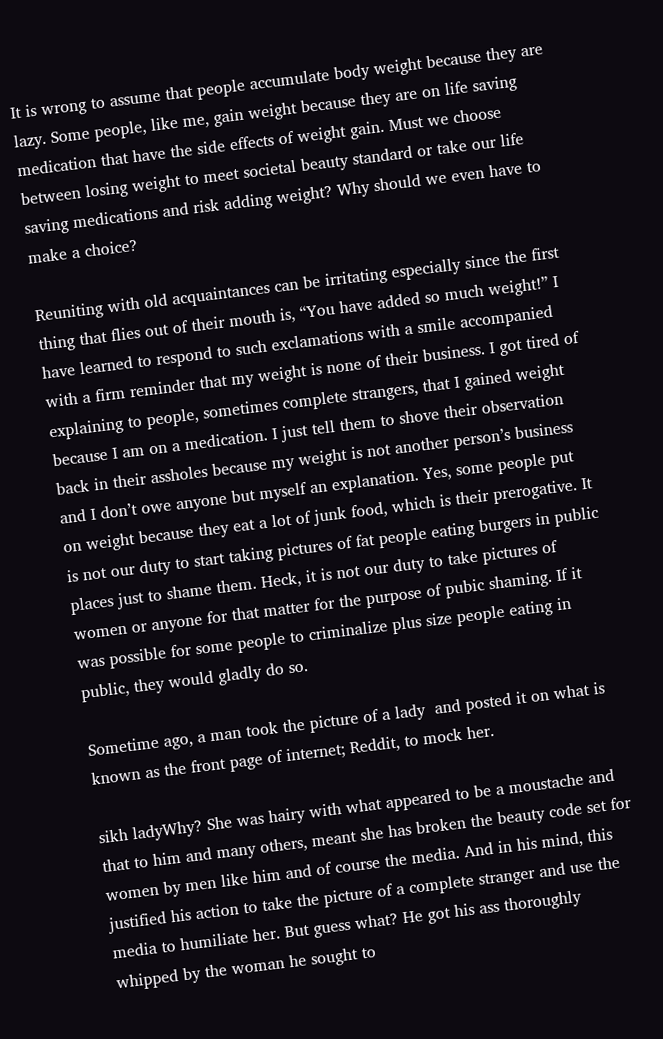It is wrong to assume that people accumulate body weight because they are lazy. Some people, like me, gain weight because they are on life saving medication that have the side effects of weight gain. Must we choose between losing weight to meet societal beauty standard or take our life saving medications and risk adding weight? Why should we even have to make a choice?

Reuniting with old acquaintances can be irritating especially since the first thing that flies out of their mouth is, “You have added so much weight!” I have learned to respond to such exclamations with a smile accompanied with a firm reminder that my weight is none of their business. I got tired of explaining to people, sometimes complete strangers, that I gained weight because I am on a medication. I just tell them to shove their observation back in their assholes because my weight is not another person’s business and I don’t owe anyone but myself an explanation. Yes, some people put on weight because they eat a lot of junk food, which is their prerogative. It is not our duty to start taking pictures of fat people eating burgers in public places just to shame them. Heck, it is not our duty to take pictures of women or anyone for that matter for the purpose of pubic shaming. If it was possible for some people to criminalize plus size people eating in public, they would gladly do so.

Sometime ago, a man took the picture of a lady  and posted it on what is known as the front page of internet; Reddit, to mock her.

sikh ladyWhy? She was hairy with what appeared to be a moustache and that to him and many others, meant she has broken the beauty code set for women by men like him and of course the media. And in his mind, this justified his action to take the picture of a complete stranger and use the media to humiliate her. But guess what? He got his ass thoroughly whipped by the woman he sought to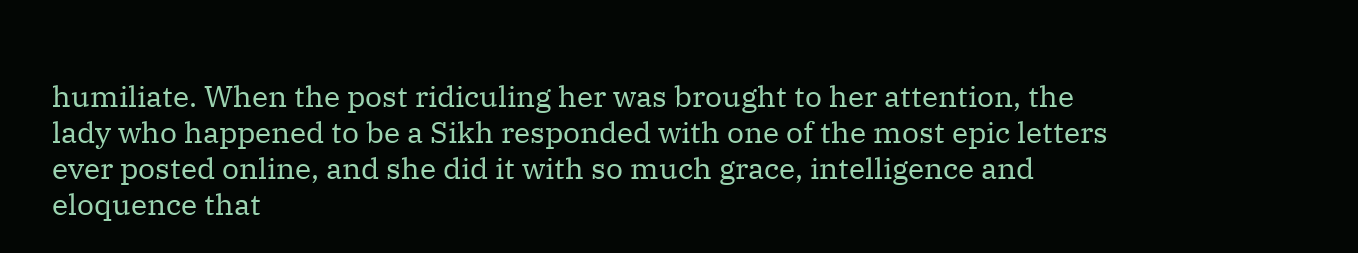humiliate. When the post ridiculing her was brought to her attention, the lady who happened to be a Sikh responded with one of the most epic letters ever posted online, and she did it with so much grace, intelligence and eloquence that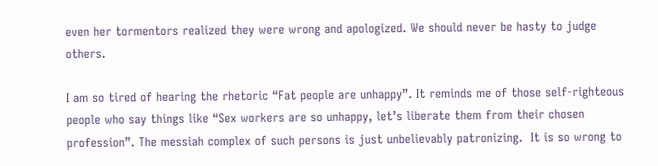even her tormentors realized they were wrong and apologized. We should never be hasty to judge others.

I am so tired of hearing the rhetoric “Fat people are unhappy”. It reminds me of those self-righteous people who say things like “Sex workers are so unhappy, let’s liberate them from their chosen profession”. The messiah complex of such persons is just unbelievably patronizing.  It is so wrong to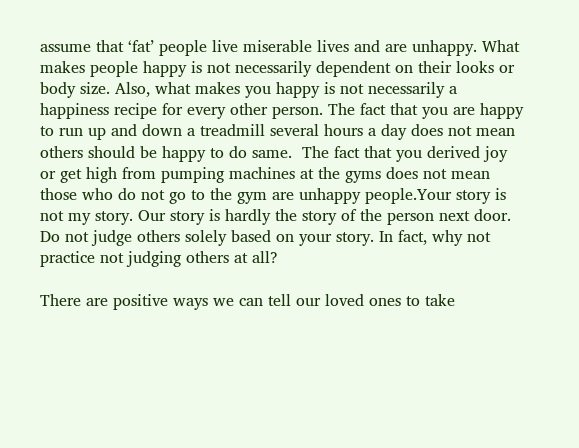assume that ‘fat’ people live miserable lives and are unhappy. What makes people happy is not necessarily dependent on their looks or body size. Also, what makes you happy is not necessarily a happiness recipe for every other person. The fact that you are happy to run up and down a treadmill several hours a day does not mean others should be happy to do same.  The fact that you derived joy or get high from pumping machines at the gyms does not mean those who do not go to the gym are unhappy people.Your story is not my story. Our story is hardly the story of the person next door. Do not judge others solely based on your story. In fact, why not practice not judging others at all?

There are positive ways we can tell our loved ones to take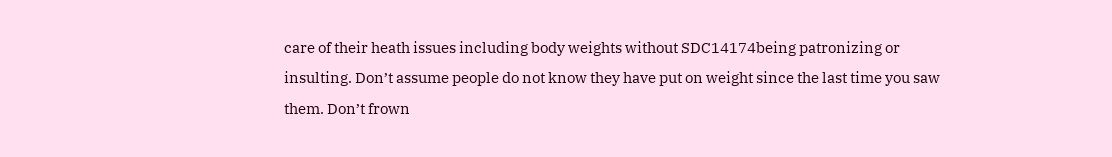care of their heath issues including body weights without SDC14174being patronizing or insulting. Don’t assume people do not know they have put on weight since the last time you saw them. Don’t frown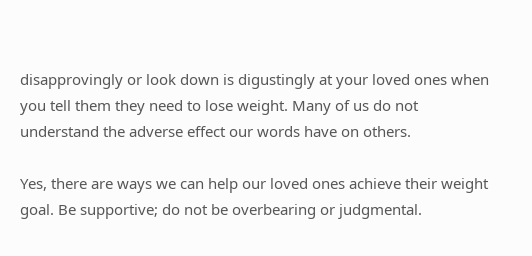disapprovingly or look down is digustingly at your loved ones when you tell them they need to lose weight. Many of us do not understand the adverse effect our words have on others.

Yes, there are ways we can help our loved ones achieve their weight goal. Be supportive; do not be overbearing or judgmental.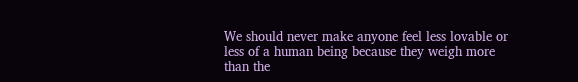We should never make anyone feel less lovable or less of a human being because they weigh more than the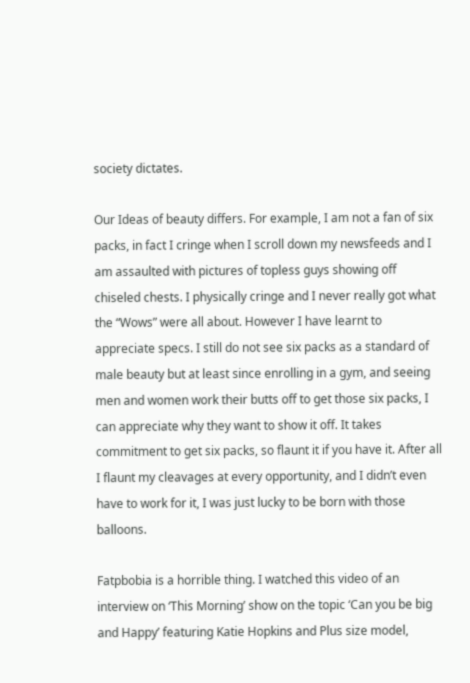society dictates.

Our Ideas of beauty differs. For example, I am not a fan of six packs, in fact I cringe when I scroll down my newsfeeds and I am assaulted with pictures of topless guys showing off chiseled chests. I physically cringe and I never really got what the “Wows” were all about. However I have learnt to appreciate specs. I still do not see six packs as a standard of male beauty but at least since enrolling in a gym, and seeing men and women work their butts off to get those six packs, I can appreciate why they want to show it off. It takes commitment to get six packs, so flaunt it if you have it. After all I flaunt my cleavages at every opportunity, and I didn’t even have to work for it, I was just lucky to be born with those balloons.

Fatpbobia is a horrible thing. I watched this video of an interview on ‘This Morning’ show on the topic ‘Can you be big and Happy’ featuring Katie Hopkins and Plus size model,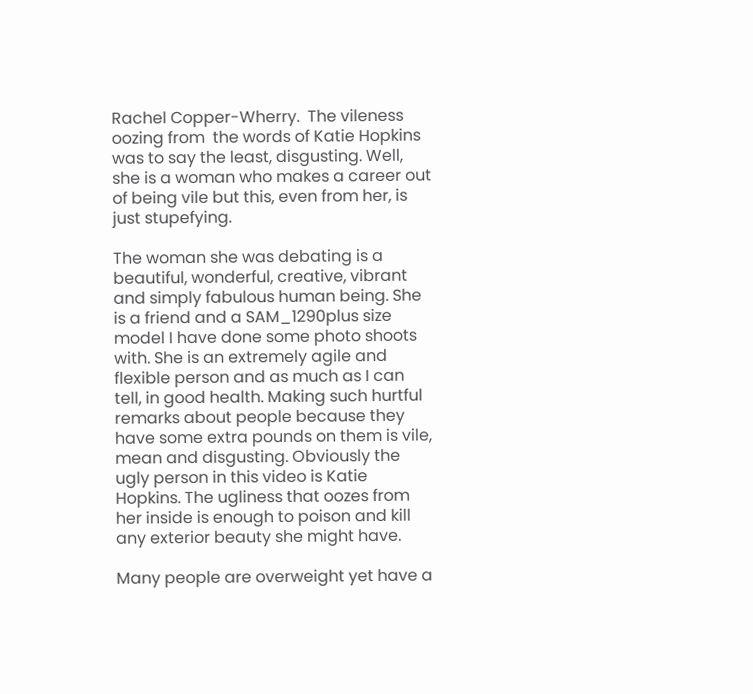Rachel Copper-Wherry.  The vileness oozing from  the words of Katie Hopkins was to say the least, disgusting. Well, she is a woman who makes a career out of being vile but this, even from her, is just stupefying.

The woman she was debating is a beautiful, wonderful, creative, vibrant and simply fabulous human being. She is a friend and a SAM_1290plus size model I have done some photo shoots with. She is an extremely agile and flexible person and as much as I can tell, in good health. Making such hurtful remarks about people because they have some extra pounds on them is vile, mean and disgusting. Obviously the ugly person in this video is Katie Hopkins. The ugliness that oozes from her inside is enough to poison and kill any exterior beauty she might have.

Many people are overweight yet have a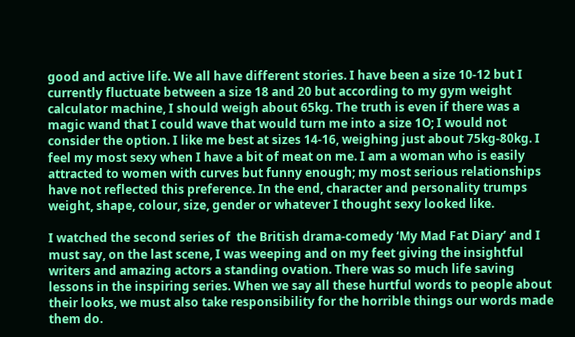good and active life. We all have different stories. I have been a size 10-12 but I currently fluctuate between a size 18 and 20 but according to my gym weight calculator machine, I should weigh about 65kg. The truth is even if there was a magic wand that I could wave that would turn me into a size 1O; I would not consider the option. I like me best at sizes 14-16, weighing just about 75kg-80kg. I feel my most sexy when I have a bit of meat on me. I am a woman who is easily attracted to women with curves but funny enough; my most serious relationships have not reflected this preference. In the end, character and personality trumps weight, shape, colour, size, gender or whatever I thought sexy looked like.

I watched the second series of  the British drama-comedy ‘My Mad Fat Diary’ and I must say, on the last scene, I was weeping and on my feet giving the insightful writers and amazing actors a standing ovation. There was so much life saving lessons in the inspiring series. When we say all these hurtful words to people about their looks, we must also take responsibility for the horrible things our words made them do.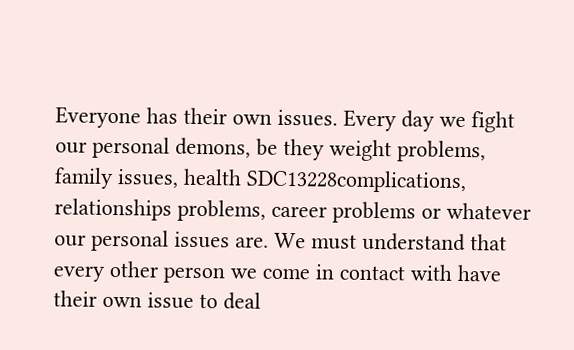Everyone has their own issues. Every day we fight our personal demons, be they weight problems, family issues, health SDC13228complications, relationships problems, career problems or whatever our personal issues are. We must understand that every other person we come in contact with have their own issue to deal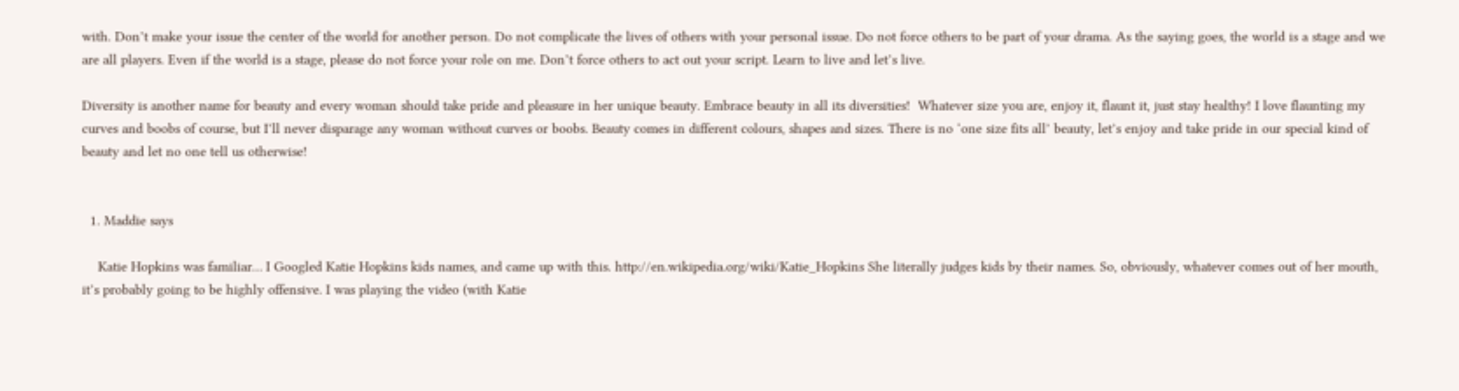with. Don’t make your issue the center of the world for another person. Do not complicate the lives of others with your personal issue. Do not force others to be part of your drama. As the saying goes, the world is a stage and we are all players. Even if the world is a stage, please do not force your role on me. Don’t force others to act out your script. Learn to live and let’s live.

Diversity is another name for beauty and every woman should take pride and pleasure in her unique beauty. Embrace beauty in all its diversities!  Whatever size you are, enjoy it, flaunt it, just stay healthy! I love flaunting my curves and boobs of course, but I’ll never disparage any woman without curves or boobs. Beauty comes in different colours, shapes and sizes. There is no ‘one size fits all’ beauty, let’s enjoy and take pride in our special kind of beauty and let no one tell us otherwise!


  1. Maddie says

    Katie Hopkins was familiar… I Googled Katie Hopkins kids names, and came up with this. http://en.wikipedia.org/wiki/Katie_Hopkins She literally judges kids by their names. So, obviously, whatever comes out of her mouth, it’s probably going to be highly offensive. I was playing the video (with Katie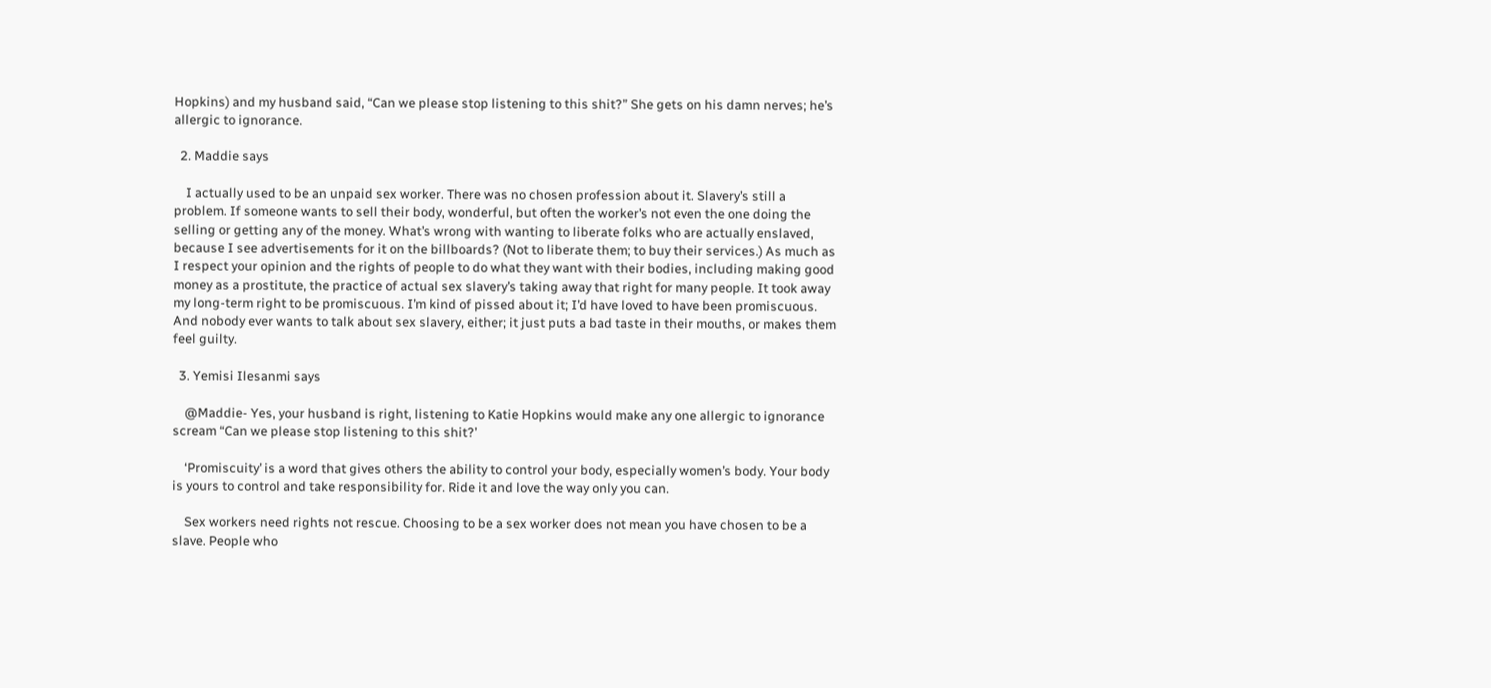Hopkins) and my husband said, “Can we please stop listening to this shit?” She gets on his damn nerves; he’s allergic to ignorance.

  2. Maddie says

    I actually used to be an unpaid sex worker. There was no chosen profession about it. Slavery’s still a problem. If someone wants to sell their body, wonderful, but often the worker’s not even the one doing the selling or getting any of the money. What’s wrong with wanting to liberate folks who are actually enslaved, because I see advertisements for it on the billboards? (Not to liberate them; to buy their services.) As much as I respect your opinion and the rights of people to do what they want with their bodies, including making good money as a prostitute, the practice of actual sex slavery’s taking away that right for many people. It took away my long-term right to be promiscuous. I’m kind of pissed about it; I’d have loved to have been promiscuous. And nobody ever wants to talk about sex slavery, either; it just puts a bad taste in their mouths, or makes them feel guilty.

  3. Yemisi Ilesanmi says

    @Maddie- Yes, your husband is right, listening to Katie Hopkins would make any one allergic to ignorance scream “Can we please stop listening to this shit?’

    ‘Promiscuity’ is a word that gives others the ability to control your body, especially women’s body. Your body is yours to control and take responsibility for. Ride it and love the way only you can.

    Sex workers need rights not rescue. Choosing to be a sex worker does not mean you have chosen to be a slave. People who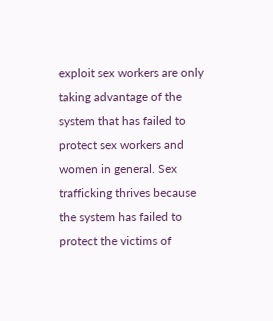exploit sex workers are only taking advantage of the system that has failed to protect sex workers and women in general. Sex trafficking thrives because the system has failed to protect the victims of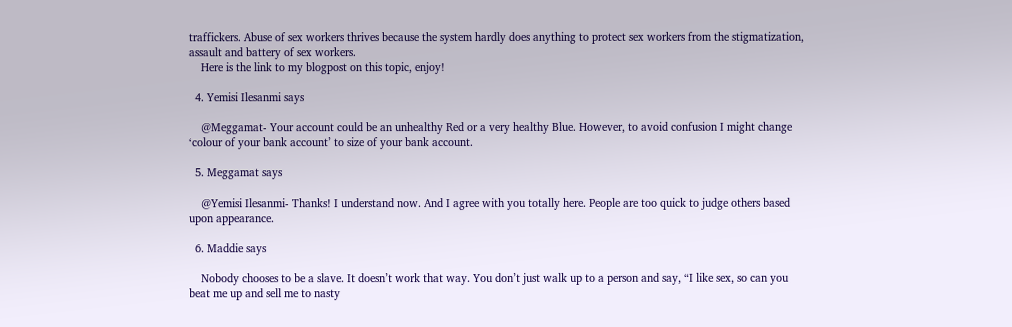traffickers. Abuse of sex workers thrives because the system hardly does anything to protect sex workers from the stigmatization, assault and battery of sex workers.
    Here is the link to my blogpost on this topic, enjoy!

  4. Yemisi Ilesanmi says

    @Meggamat- Your account could be an unhealthy Red or a very healthy Blue. However, to avoid confusion I might change ‘colour of your bank account’ to size of your bank account.

  5. Meggamat says

    @Yemisi Ilesanmi- Thanks! I understand now. And I agree with you totally here. People are too quick to judge others based upon appearance.

  6. Maddie says

    Nobody chooses to be a slave. It doesn’t work that way. You don’t just walk up to a person and say, “I like sex, so can you beat me up and sell me to nasty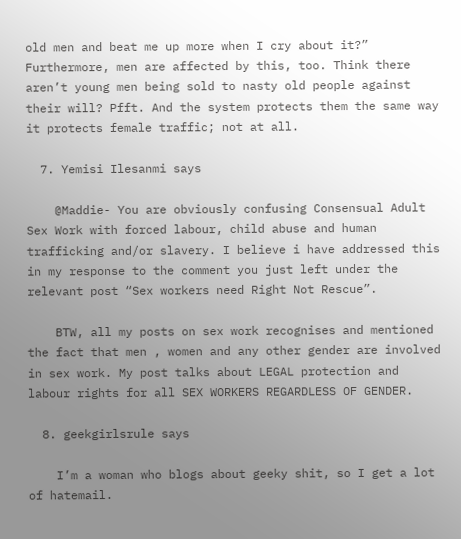old men and beat me up more when I cry about it?” Furthermore, men are affected by this, too. Think there aren’t young men being sold to nasty old people against their will? Pfft. And the system protects them the same way it protects female traffic; not at all.

  7. Yemisi Ilesanmi says

    @Maddie- You are obviously confusing Consensual Adult Sex Work with forced labour, child abuse and human trafficking and/or slavery. I believe i have addressed this in my response to the comment you just left under the relevant post “Sex workers need Right Not Rescue”.

    BTW, all my posts on sex work recognises and mentioned the fact that men , women and any other gender are involved in sex work. My post talks about LEGAL protection and labour rights for all SEX WORKERS REGARDLESS OF GENDER.

  8. geekgirlsrule says

    I’m a woman who blogs about geeky shit, so I get a lot of hatemail.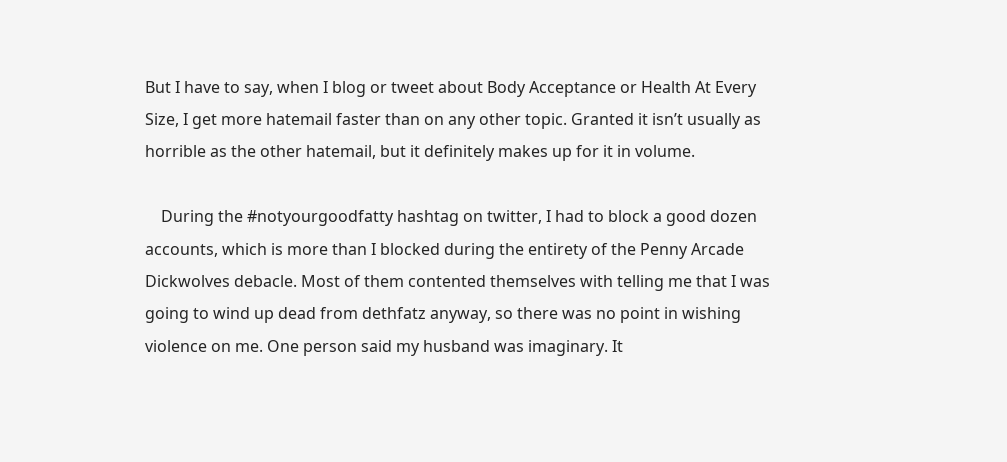But I have to say, when I blog or tweet about Body Acceptance or Health At Every Size, I get more hatemail faster than on any other topic. Granted it isn’t usually as horrible as the other hatemail, but it definitely makes up for it in volume.

    During the #notyourgoodfatty hashtag on twitter, I had to block a good dozen accounts, which is more than I blocked during the entirety of the Penny Arcade Dickwolves debacle. Most of them contented themselves with telling me that I was going to wind up dead from dethfatz anyway, so there was no point in wishing violence on me. One person said my husband was imaginary. It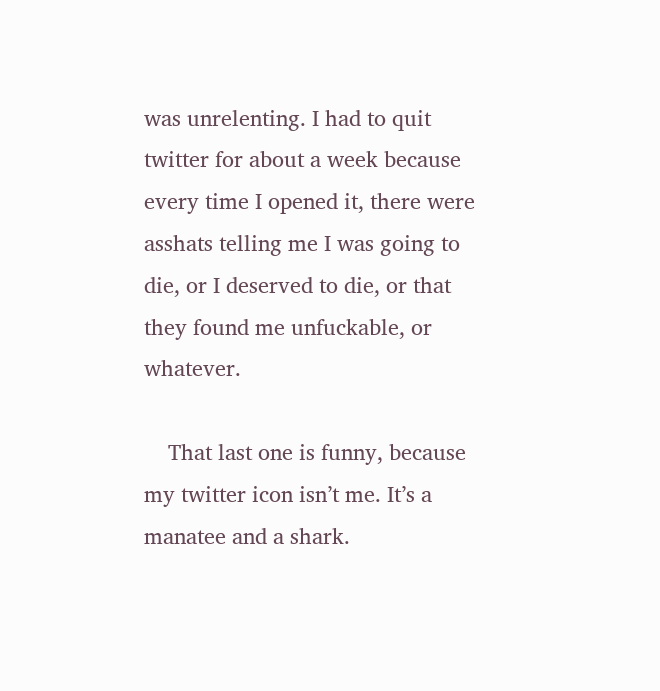was unrelenting. I had to quit twitter for about a week because every time I opened it, there were asshats telling me I was going to die, or I deserved to die, or that they found me unfuckable, or whatever.

    That last one is funny, because my twitter icon isn’t me. It’s a manatee and a shark.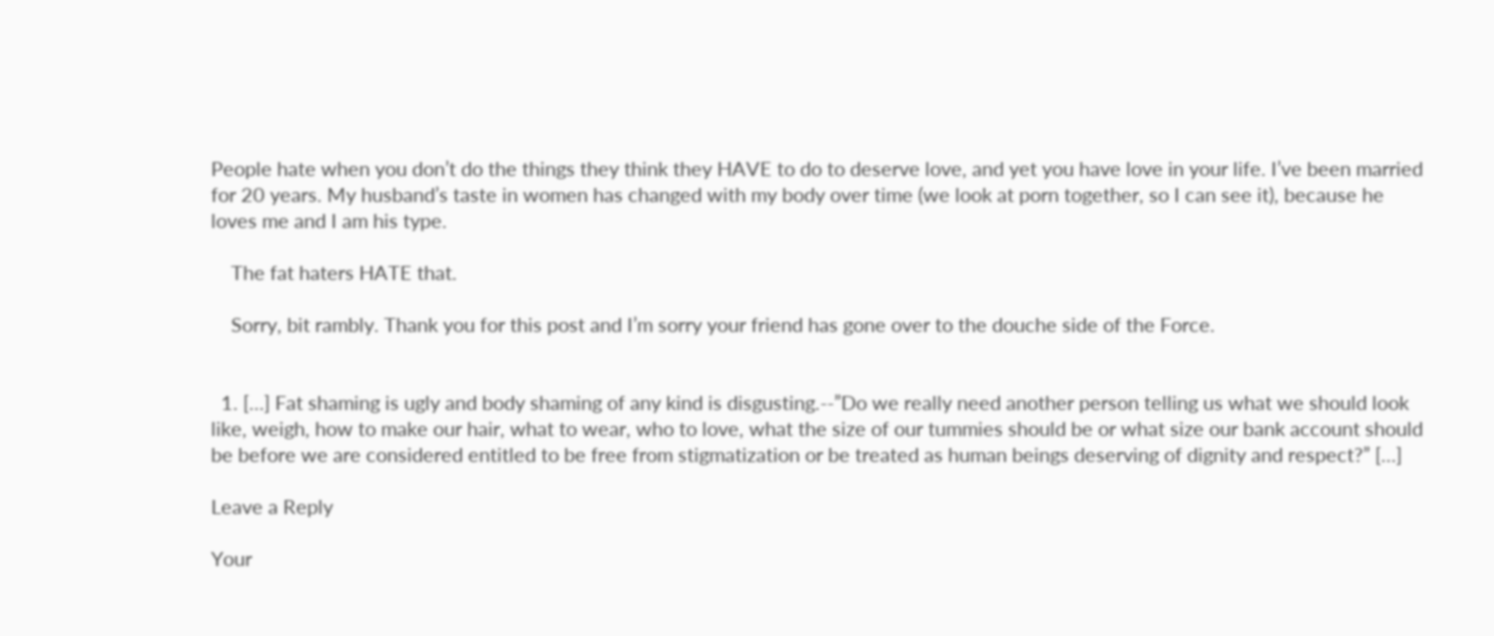People hate when you don’t do the things they think they HAVE to do to deserve love, and yet you have love in your life. I’ve been married for 20 years. My husband’s taste in women has changed with my body over time (we look at porn together, so I can see it), because he loves me and I am his type.

    The fat haters HATE that.

    Sorry, bit rambly. Thank you for this post and I’m sorry your friend has gone over to the douche side of the Force.


  1. […] Fat shaming is ugly and body shaming of any kind is disgusting.--”Do we really need another person telling us what we should look like, weigh, how to make our hair, what to wear, who to love, what the size of our tummies should be or what size our bank account should be before we are considered entitled to be free from stigmatization or be treated as human beings deserving of dignity and respect?” […]

Leave a Reply

Your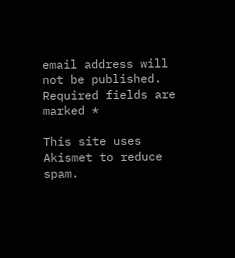email address will not be published. Required fields are marked *

This site uses Akismet to reduce spam.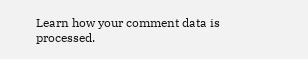Learn how your comment data is processed.